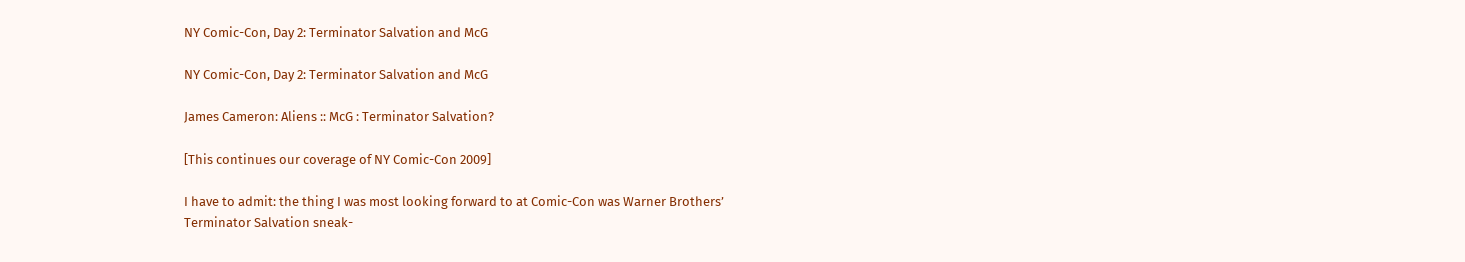NY Comic-Con, Day 2: Terminator Salvation and McG

NY Comic-Con, Day 2: Terminator Salvation and McG

James Cameron: Aliens :: McG : Terminator Salvation?

[This continues our coverage of NY Comic-Con 2009]

I have to admit: the thing I was most looking forward to at Comic-Con was Warner Brothers’ Terminator Salvation sneak-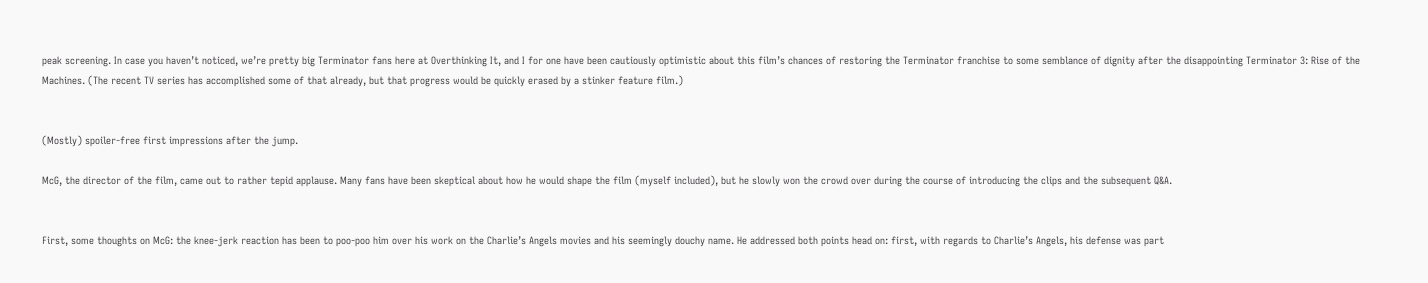peak screening. In case you haven’t noticed, we’re pretty big Terminator fans here at Overthinking It, and I for one have been cautiously optimistic about this film’s chances of restoring the Terminator franchise to some semblance of dignity after the disappointing Terminator 3: Rise of the Machines. (The recent TV series has accomplished some of that already, but that progress would be quickly erased by a stinker feature film.)


(Mostly) spoiler-free first impressions after the jump.

McG, the director of the film, came out to rather tepid applause. Many fans have been skeptical about how he would shape the film (myself included), but he slowly won the crowd over during the course of introducing the clips and the subsequent Q&A.


First, some thoughts on McG: the knee-jerk reaction has been to poo-poo him over his work on the Charlie’s Angels movies and his seemingly douchy name. He addressed both points head on: first, with regards to Charlie’s Angels, his defense was part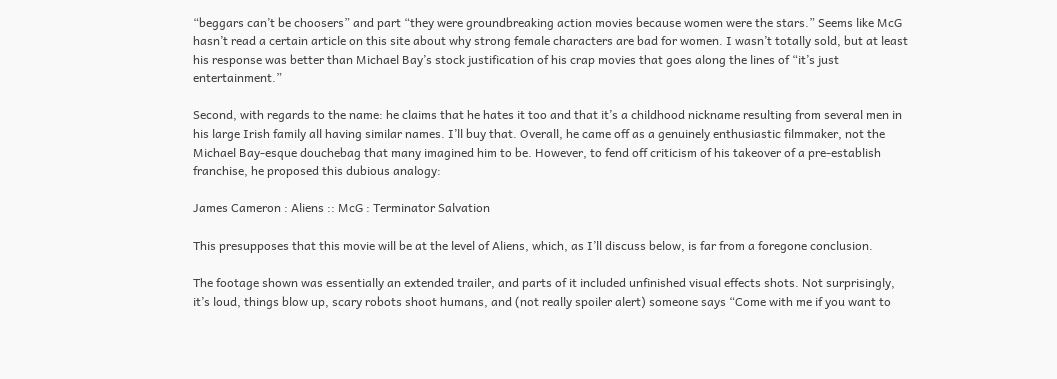“beggars can’t be choosers” and part “they were groundbreaking action movies because women were the stars.” Seems like McG hasn’t read a certain article on this site about why strong female characters are bad for women. I wasn’t totally sold, but at least his response was better than Michael Bay’s stock justification of his crap movies that goes along the lines of “it’s just entertainment.”

Second, with regards to the name: he claims that he hates it too and that it’s a childhood nickname resulting from several men in his large Irish family all having similar names. I’ll buy that. Overall, he came off as a genuinely enthusiastic filmmaker, not the Michael Bay-esque douchebag that many imagined him to be. However, to fend off criticism of his takeover of a pre-establish franchise, he proposed this dubious analogy:

James Cameron : Aliens :: McG : Terminator Salvation

This presupposes that this movie will be at the level of Aliens, which, as I’ll discuss below, is far from a foregone conclusion.

The footage shown was essentially an extended trailer, and parts of it included unfinished visual effects shots. Not surprisingly, it’s loud, things blow up, scary robots shoot humans, and (not really spoiler alert) someone says “Come with me if you want to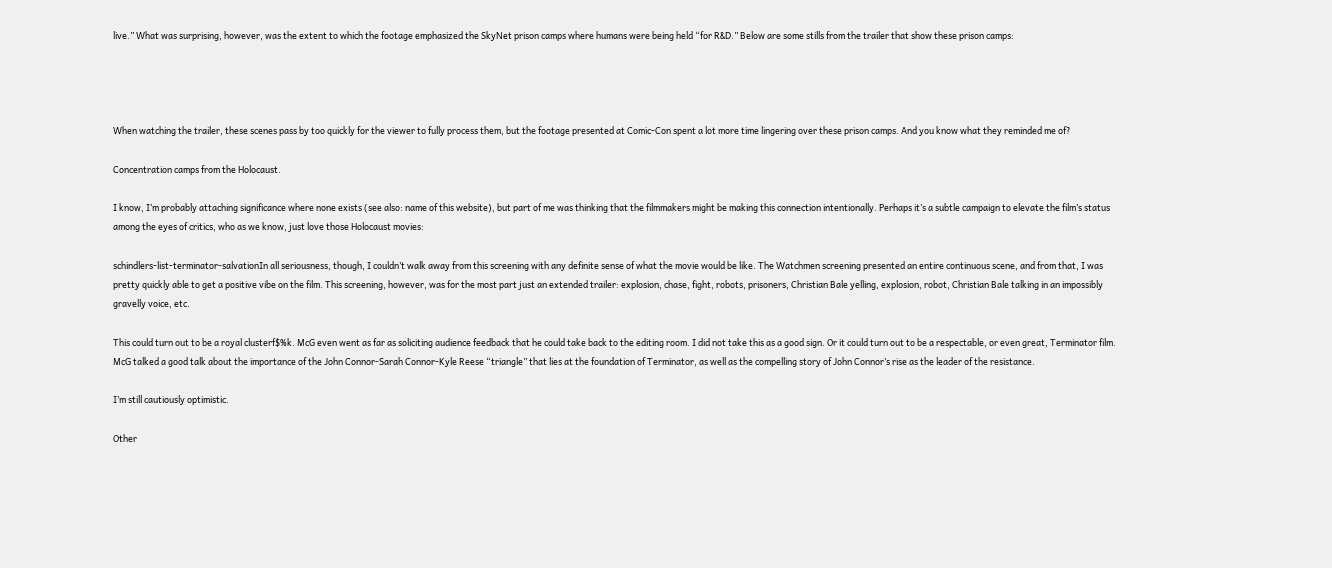live.” What was surprising, however, was the extent to which the footage emphasized the SkyNet prison camps where humans were being held “for R&D.” Below are some stills from the trailer that show these prison camps:




When watching the trailer, these scenes pass by too quickly for the viewer to fully process them, but the footage presented at Comic-Con spent a lot more time lingering over these prison camps. And you know what they reminded me of?

Concentration camps from the Holocaust.

I know, I’m probably attaching significance where none exists (see also: name of this website), but part of me was thinking that the filmmakers might be making this connection intentionally. Perhaps it’s a subtle campaign to elevate the film’s status among the eyes of critics, who as we know, just love those Holocaust movies:

schindlers-list-terminator-salvationIn all seriousness, though, I couldn’t walk away from this screening with any definite sense of what the movie would be like. The Watchmen screening presented an entire continuous scene, and from that, I was pretty quickly able to get a positive vibe on the film. This screening, however, was for the most part just an extended trailer: explosion, chase, fight, robots, prisoners, Christian Bale yelling, explosion, robot, Christian Bale talking in an impossibly gravelly voice, etc.

This could turn out to be a royal clusterf$%k. McG even went as far as soliciting audience feedback that he could take back to the editing room. I did not take this as a good sign. Or it could turn out to be a respectable, or even great, Terminator film. McG talked a good talk about the importance of the John Connor-Sarah Connor-Kyle Reese “triangle” that lies at the foundation of Terminator, as well as the compelling story of John Connor’s rise as the leader of the resistance.

I’m still cautiously optimistic.

Other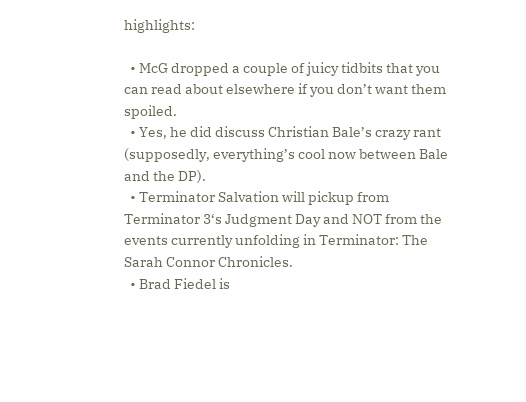highlights:

  • McG dropped a couple of juicy tidbits that you can read about elsewhere if you don’t want them spoiled.
  • Yes, he did discuss Christian Bale’s crazy rant (supposedly, everything’s cool now between Bale and the DP).
  • Terminator Salvation will pickup from Terminator 3‘s Judgment Day and NOT from the events currently unfolding in Terminator: The Sarah Connor Chronicles.
  • Brad Fiedel is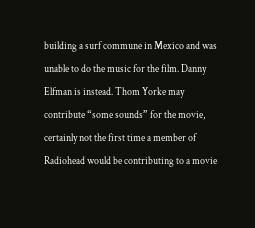building a surf commune in Mexico and was unable to do the music for the film. Danny Elfman is instead. Thom Yorke may contribute “some sounds” for the movie, certainly not the first time a member of Radiohead would be contributing to a movie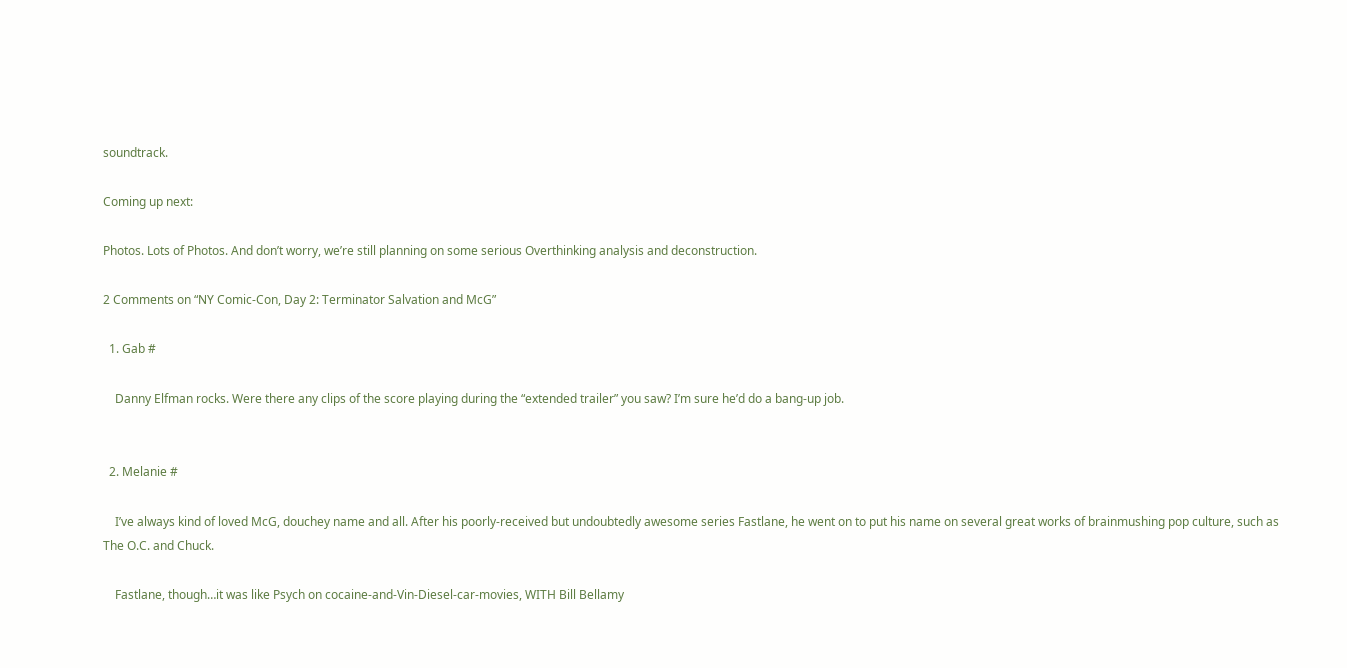soundtrack.

Coming up next:

Photos. Lots of Photos. And don’t worry, we’re still planning on some serious Overthinking analysis and deconstruction.

2 Comments on “NY Comic-Con, Day 2: Terminator Salvation and McG”

  1. Gab #

    Danny Elfman rocks. Were there any clips of the score playing during the “extended trailer” you saw? I’m sure he’d do a bang-up job.


  2. Melanie #

    I’ve always kind of loved McG, douchey name and all. After his poorly-received but undoubtedly awesome series Fastlane, he went on to put his name on several great works of brainmushing pop culture, such as The O.C. and Chuck.

    Fastlane, though…it was like Psych on cocaine-and-Vin-Diesel-car-movies, WITH Bill Bellamy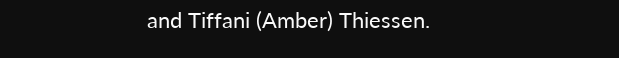and Tiffani (Amber) Thiessen.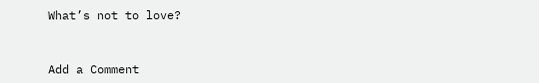What’s not to love?


Add a Comment